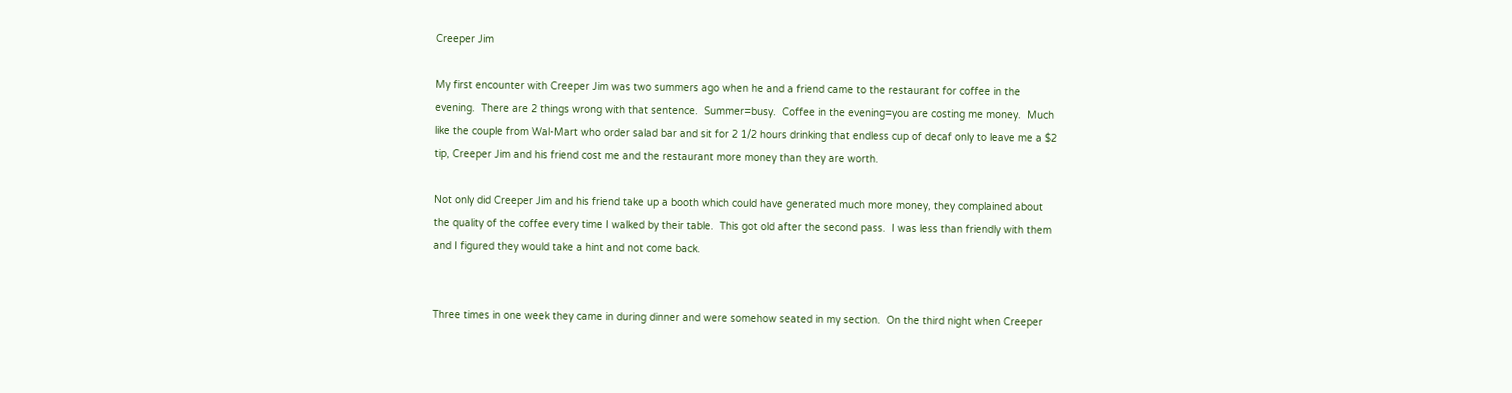Creeper Jim

My first encounter with Creeper Jim was two summers ago when he and a friend came to the restaurant for coffee in the evening.  There are 2 things wrong with that sentence.  Summer=busy.  Coffee in the evening=you are costing me money.  Much like the couple from Wal-Mart who order salad bar and sit for 2 1/2 hours drinking that endless cup of decaf only to leave me a $2 tip, Creeper Jim and his friend cost me and the restaurant more money than they are worth.

Not only did Creeper Jim and his friend take up a booth which could have generated much more money, they complained about the quality of the coffee every time I walked by their table.  This got old after the second pass.  I was less than friendly with them and I figured they would take a hint and not come back.


Three times in one week they came in during dinner and were somehow seated in my section.  On the third night when Creeper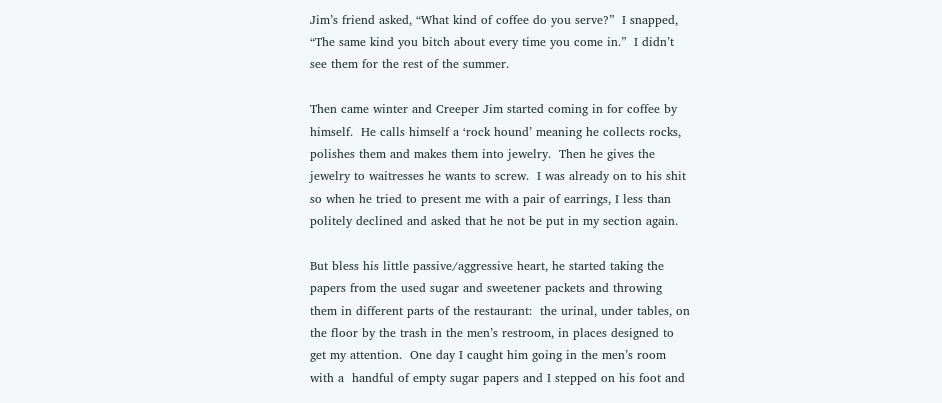Jim’s friend asked, “What kind of coffee do you serve?”  I snapped, “The same kind you bitch about every time you come in.”  I didn’t see them for the rest of the summer.

Then came winter and Creeper Jim started coming in for coffee by himself.  He calls himself a ‘rock hound’ meaning he collects rocks, polishes them and makes them into jewelry.  Then he gives the jewelry to waitresses he wants to screw.  I was already on to his shit so when he tried to present me with a pair of earrings, I less than politely declined and asked that he not be put in my section again.

But bless his little passive/aggressive heart, he started taking the papers from the used sugar and sweetener packets and throwing them in different parts of the restaurant:  the urinal, under tables, on the floor by the trash in the men’s restroom, in places designed to get my attention.  One day I caught him going in the men’s room with a  handful of empty sugar papers and I stepped on his foot and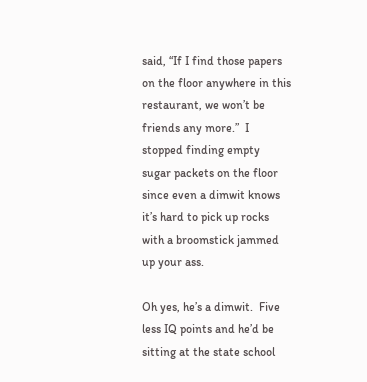said, “If I find those papers on the floor anywhere in this restaurant, we won’t be friends any more.”  I stopped finding empty sugar packets on the floor since even a dimwit knows it’s hard to pick up rocks with a broomstick jammed up your ass.

Oh yes, he’s a dimwit.  Five less IQ points and he’d be sitting at the state school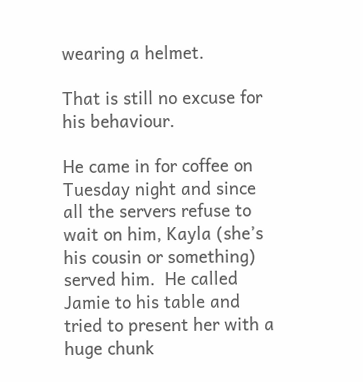wearing a helmet.

That is still no excuse for his behaviour.

He came in for coffee on Tuesday night and since all the servers refuse to wait on him, Kayla (she’s his cousin or something) served him.  He called Jamie to his table and tried to present her with a huge chunk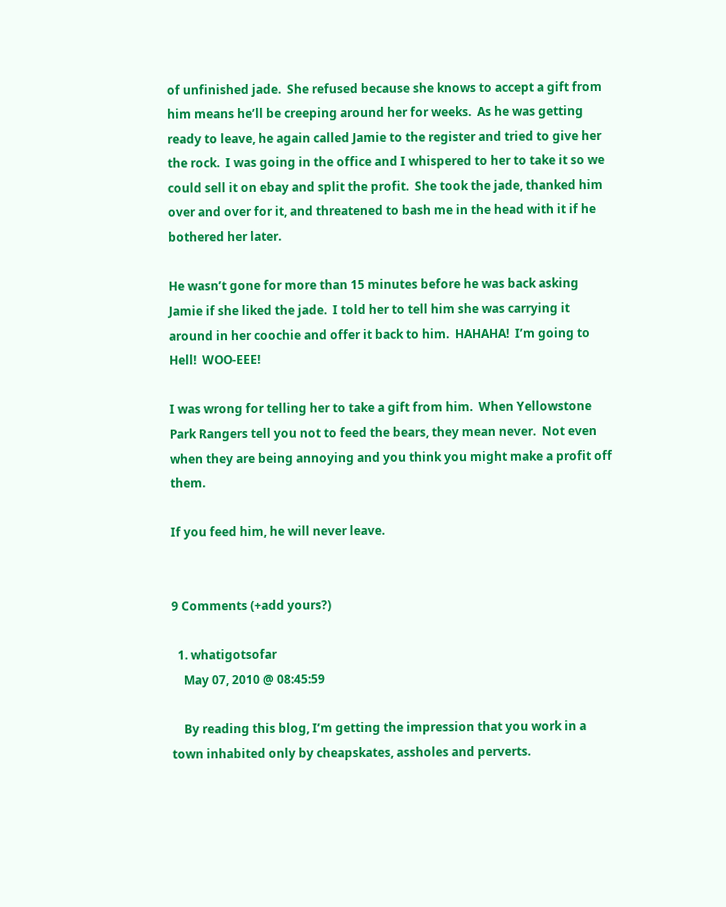of unfinished jade.  She refused because she knows to accept a gift from him means he’ll be creeping around her for weeks.  As he was getting ready to leave, he again called Jamie to the register and tried to give her the rock.  I was going in the office and I whispered to her to take it so we could sell it on ebay and split the profit.  She took the jade, thanked him over and over for it, and threatened to bash me in the head with it if he bothered her later.

He wasn’t gone for more than 15 minutes before he was back asking Jamie if she liked the jade.  I told her to tell him she was carrying it around in her coochie and offer it back to him.  HAHAHA!  I’m going to Hell!  WOO-EEE!

I was wrong for telling her to take a gift from him.  When Yellowstone Park Rangers tell you not to feed the bears, they mean never.  Not even when they are being annoying and you think you might make a profit off them.

If you feed him, he will never leave.


9 Comments (+add yours?)

  1. whatigotsofar
    May 07, 2010 @ 08:45:59

    By reading this blog, I’m getting the impression that you work in a town inhabited only by cheapskates, assholes and perverts.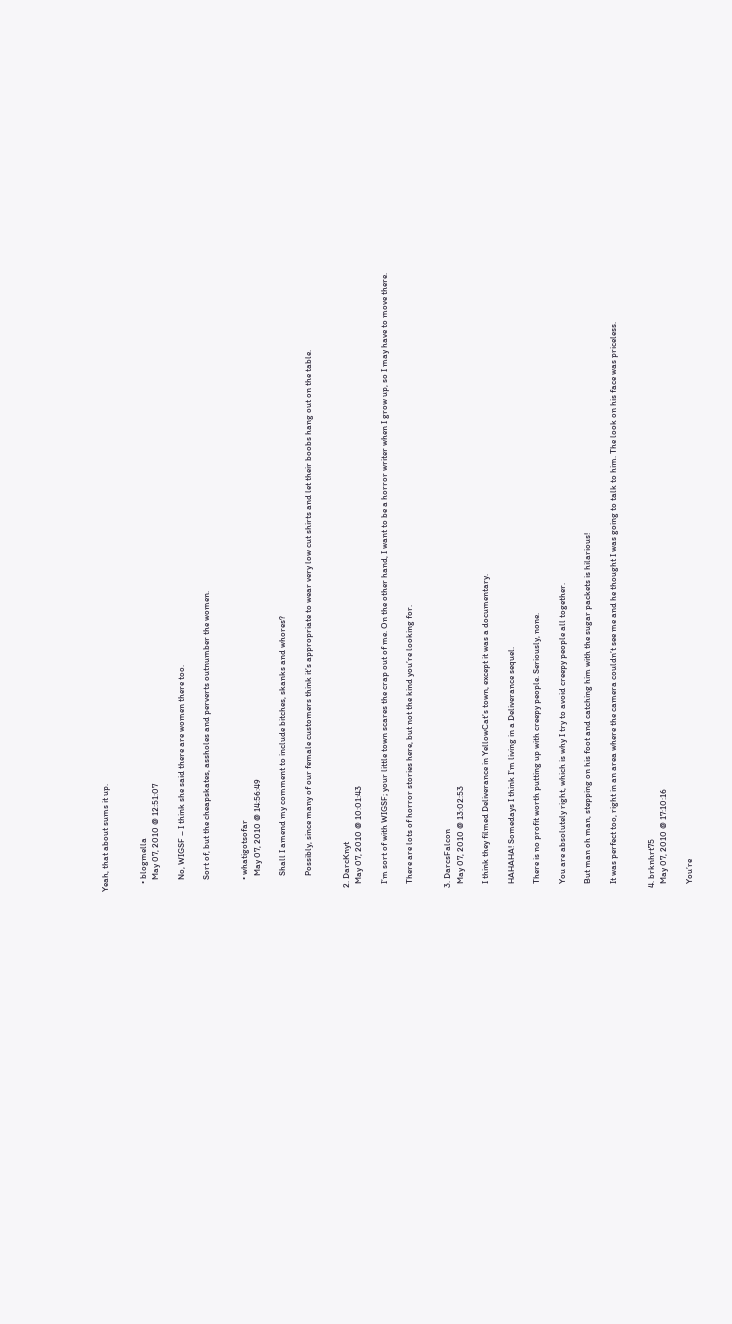Yeah, that about sums it up.


    • blogmella
      May 07, 2010 @ 12:51:07

      No, WIGSF – I think she said there are women there too.

      Sort of, but the cheapskates, assholes and perverts outnumber the women.


      • whatigotsofar
        May 07, 2010 @ 14:56:49

        Shall I amend my comment to include bitches, skanks and whores?

        Possibly, since many of our female customers think it’s appropriate to wear very low cut shirts and let their boobs hang out on the table.


  2. DarcKnyt
    May 07, 2010 @ 10:01:43

    I’m sort of with WIGSF; your little town scares the crap out of me. On the other hand, I want to be a horror writer when I grow up, so I may have to move there.

    There are lots of horror stories here, but not the kind you’re looking for.


  3. DarcsFalcon
    May 07, 2010 @ 13:02:53

    I think they filmed Deliverance in YellowCat’s town, except it was a documentary.

    HAHAHA! Somedays I think I’m living in a Deliverance sequel.

    There is no profit worth putting up with creepy people. Seriously, none.

    You are absolutely right, which is why I try to avoid creepy people all together.

    But man oh man, stepping on his foot and catching him with the sugar packets is hilarious!

    It was perfect too, right in an area where the camera couldn’t see me and he thought I was going to talk to him. The look on his face was priceless.


  4. brknhrt75
    May 07, 2010 @ 17:10:16

    You’re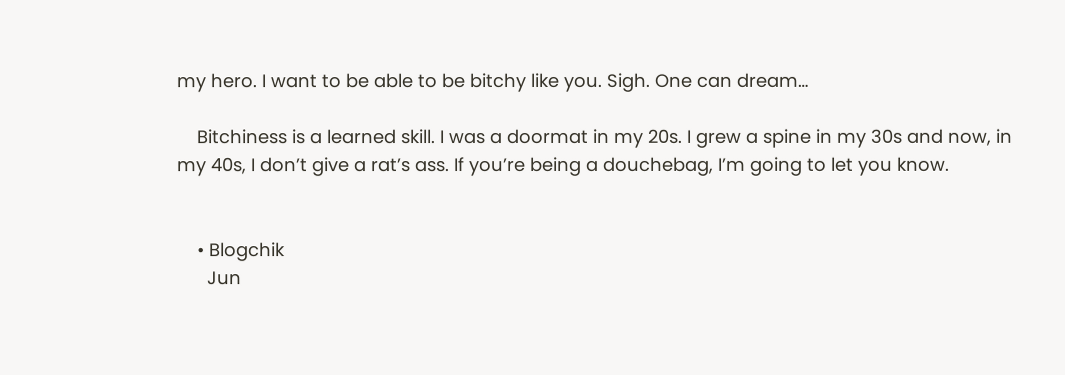my hero. I want to be able to be bitchy like you. Sigh. One can dream…

    Bitchiness is a learned skill. I was a doormat in my 20s. I grew a spine in my 30s and now, in my 40s, I don’t give a rat’s ass. If you’re being a douchebag, I’m going to let you know.


    • Blogchik
      Jun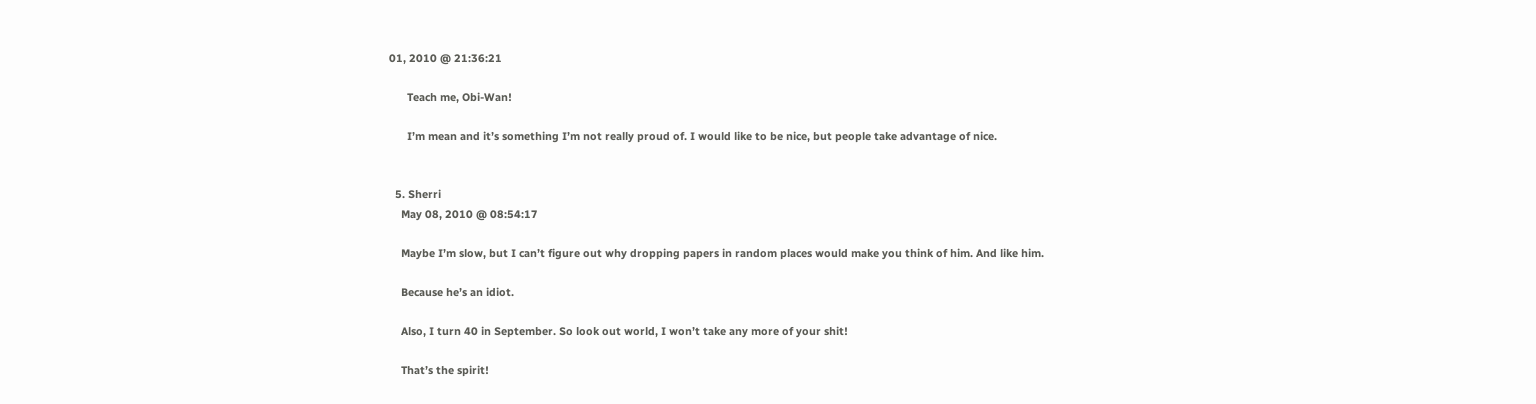01, 2010 @ 21:36:21

      Teach me, Obi-Wan!

      I’m mean and it’s something I’m not really proud of. I would like to be nice, but people take advantage of nice.


  5. Sherri
    May 08, 2010 @ 08:54:17

    Maybe I’m slow, but I can’t figure out why dropping papers in random places would make you think of him. And like him.

    Because he’s an idiot.

    Also, I turn 40 in September. So look out world, I won’t take any more of your shit!

    That’s the spirit!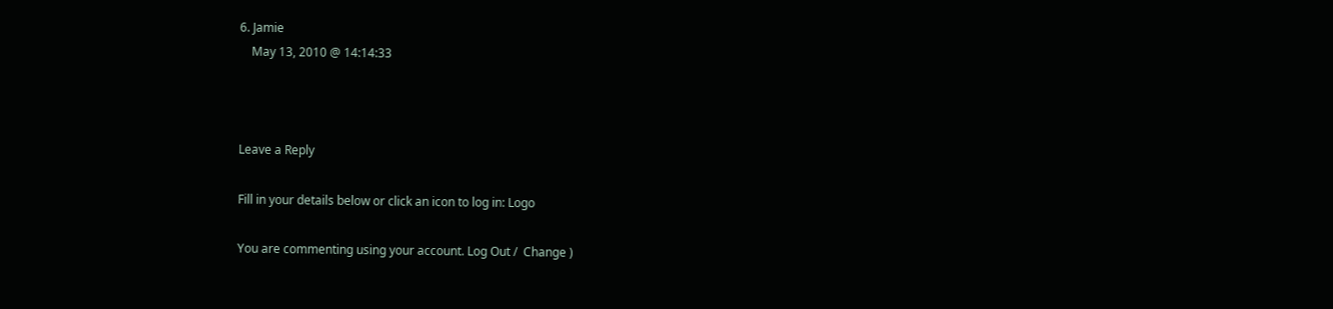6. Jamie
    May 13, 2010 @ 14:14:33



Leave a Reply

Fill in your details below or click an icon to log in: Logo

You are commenting using your account. Log Out /  Change )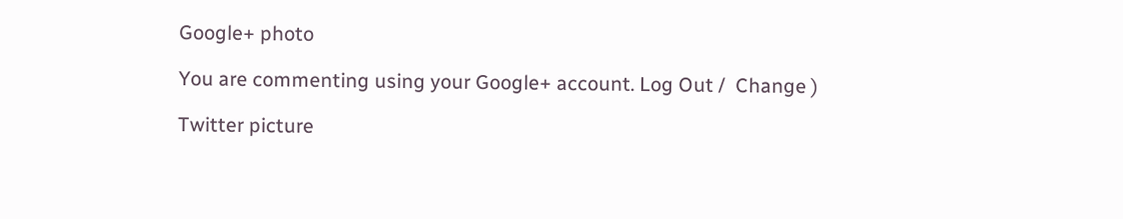Google+ photo

You are commenting using your Google+ account. Log Out /  Change )

Twitter picture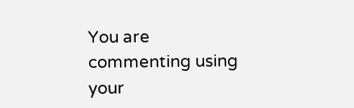You are commenting using your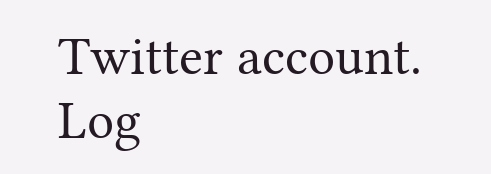Twitter account. Log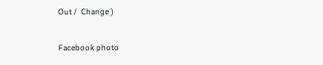Out /  Change )

Facebook photo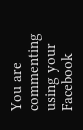You are commenting using your Facebook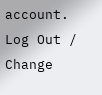account. Log Out /  Change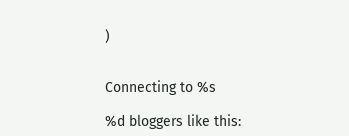)


Connecting to %s

%d bloggers like this: